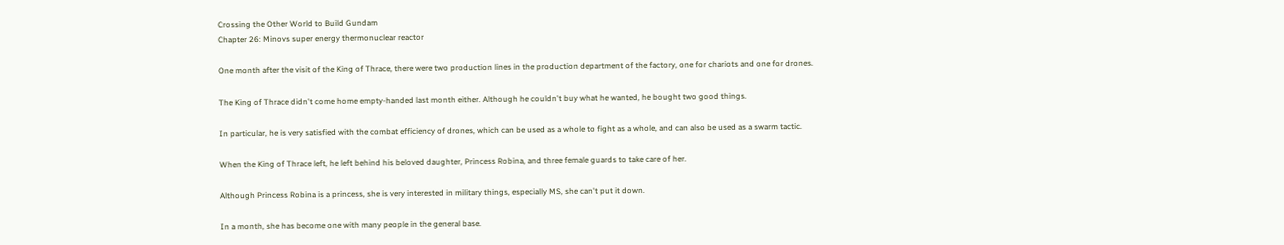Crossing the Other World to Build Gundam
Chapter 26: Minovs super energy thermonuclear reactor

One month after the visit of the King of Thrace, there were two production lines in the production department of the factory, one for chariots and one for drones.

The King of Thrace didn't come home empty-handed last month either. Although he couldn't buy what he wanted, he bought two good things.

In particular, he is very satisfied with the combat efficiency of drones, which can be used as a whole to fight as a whole, and can also be used as a swarm tactic.

When the King of Thrace left, he left behind his beloved daughter, Princess Robina, and three female guards to take care of her.

Although Princess Robina is a princess, she is very interested in military things, especially MS, she can't put it down.

In a month, she has become one with many people in the general base.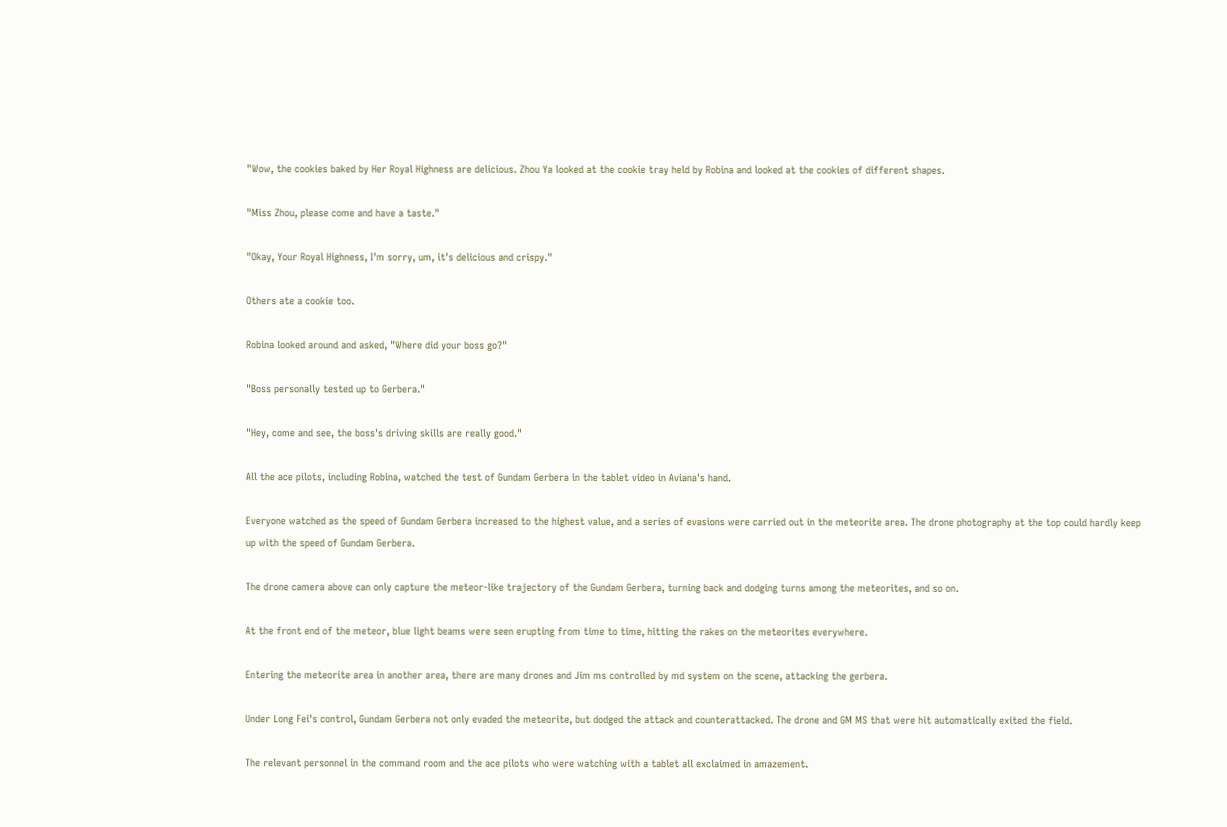"Wow, the cookies baked by Her Royal Highness are delicious. Zhou Ya looked at the cookie tray held by Robina and looked at the cookies of different shapes.

"Miss Zhou, please come and have a taste."

"Okay, Your Royal Highness, I'm sorry, um, it's delicious and crispy."

Others ate a cookie too.

Robina looked around and asked, "Where did your boss go?"

"Boss personally tested up to Gerbera."

"Hey, come and see, the boss's driving skills are really good."

All the ace pilots, including Robina, watched the test of Gundam Gerbera in the tablet video in Aviana's hand.

Everyone watched as the speed of Gundam Gerbera increased to the highest value, and a series of evasions were carried out in the meteorite area. The drone photography at the top could hardly keep up with the speed of Gundam Gerbera.

The drone camera above can only capture the meteor-like trajectory of the Gundam Gerbera, turning back and dodging turns among the meteorites, and so on.

At the front end of the meteor, blue light beams were seen erupting from time to time, hitting the rakes on the meteorites everywhere.

Entering the meteorite area in another area, there are many drones and Jim ms controlled by md system on the scene, attacking the gerbera.

Under Long Fei's control, Gundam Gerbera not only evaded the meteorite, but dodged the attack and counterattacked. The drone and GM MS that were hit automatically exited the field.

The relevant personnel in the command room and the ace pilots who were watching with a tablet all exclaimed in amazement.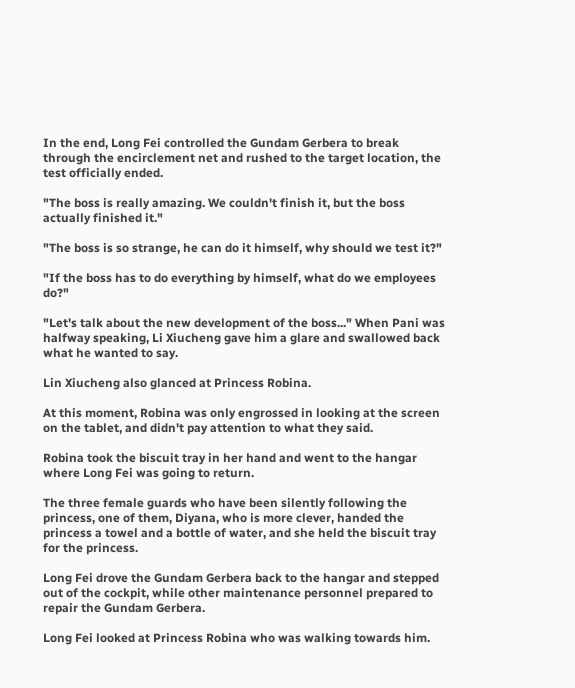In the end, Long Fei controlled the Gundam Gerbera to break through the encirclement net and rushed to the target location, the test officially ended.

"The boss is really amazing. We couldn't finish it, but the boss actually finished it."

"The boss is so strange, he can do it himself, why should we test it?"

"If the boss has to do everything by himself, what do we employees do?"

"Let's talk about the new development of the boss..." When Pani was halfway speaking, Li Xiucheng gave him a glare and swallowed back what he wanted to say.

Lin Xiucheng also glanced at Princess Robina.

At this moment, Robina was only engrossed in looking at the screen on the tablet, and didn't pay attention to what they said.

Robina took the biscuit tray in her hand and went to the hangar where Long Fei was going to return.

The three female guards who have been silently following the princess, one of them, Diyana, who is more clever, handed the princess a towel and a bottle of water, and she held the biscuit tray for the princess.

Long Fei drove the Gundam Gerbera back to the hangar and stepped out of the cockpit, while other maintenance personnel prepared to repair the Gundam Gerbera.

Long Fei looked at Princess Robina who was walking towards him.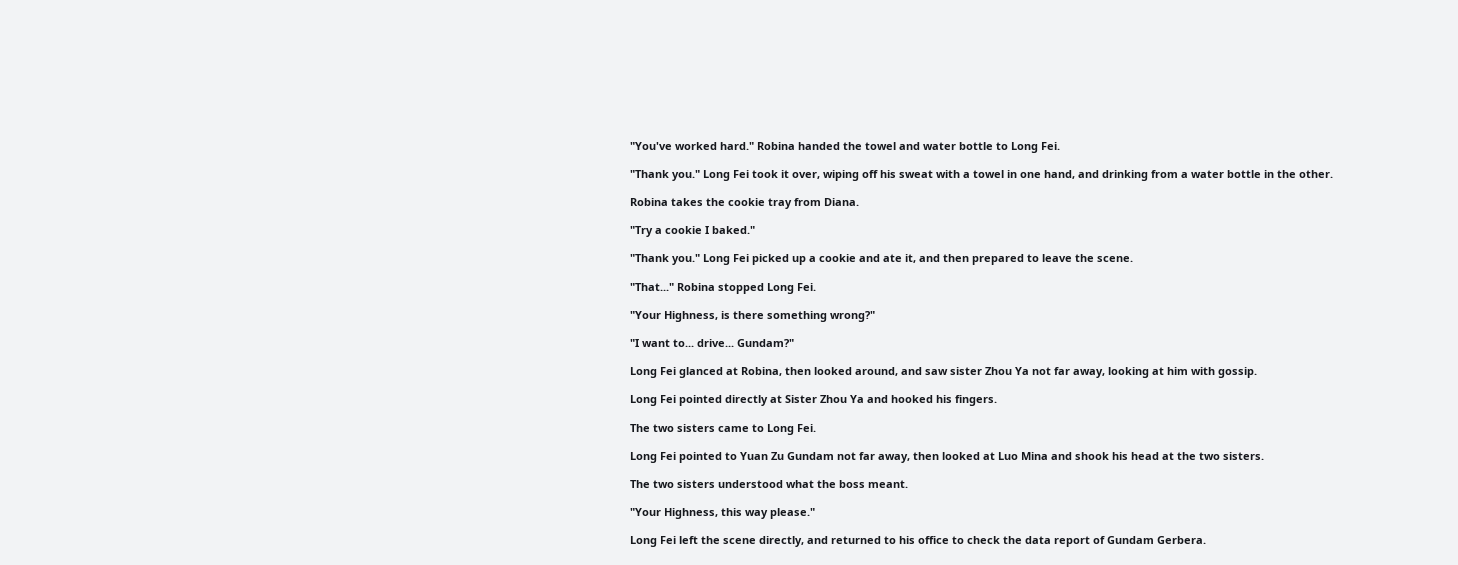"You've worked hard." Robina handed the towel and water bottle to Long Fei.

"Thank you." Long Fei took it over, wiping off his sweat with a towel in one hand, and drinking from a water bottle in the other.

Robina takes the cookie tray from Diana.

"Try a cookie I baked."

"Thank you." Long Fei picked up a cookie and ate it, and then prepared to leave the scene.

"That..." Robina stopped Long Fei.

"Your Highness, is there something wrong?"

"I want to... drive... Gundam?"

Long Fei glanced at Robina, then looked around, and saw sister Zhou Ya not far away, looking at him with gossip.

Long Fei pointed directly at Sister Zhou Ya and hooked his fingers.

The two sisters came to Long Fei.

Long Fei pointed to Yuan Zu Gundam not far away, then looked at Luo Mina and shook his head at the two sisters.

The two sisters understood what the boss meant.

"Your Highness, this way please."

Long Fei left the scene directly, and returned to his office to check the data report of Gundam Gerbera.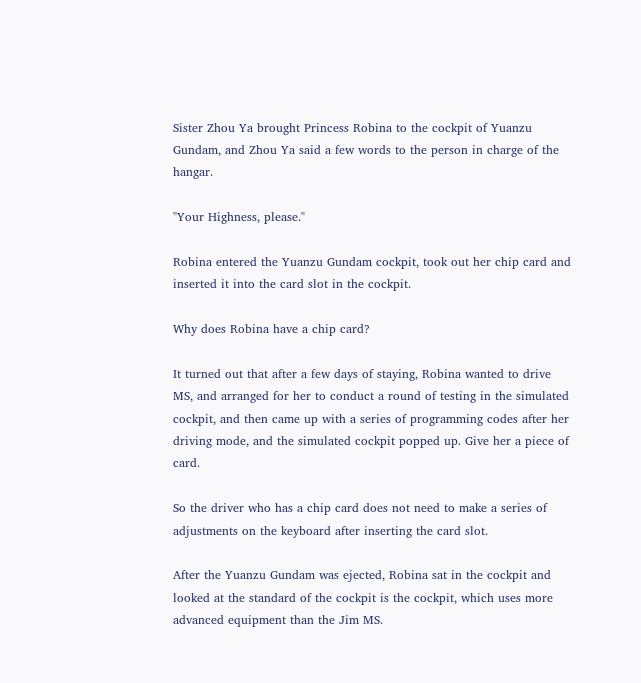Sister Zhou Ya brought Princess Robina to the cockpit of Yuanzu Gundam, and Zhou Ya said a few words to the person in charge of the hangar.

"Your Highness, please."

Robina entered the Yuanzu Gundam cockpit, took out her chip card and inserted it into the card slot in the cockpit.

Why does Robina have a chip card?

It turned out that after a few days of staying, Robina wanted to drive MS, and arranged for her to conduct a round of testing in the simulated cockpit, and then came up with a series of programming codes after her driving mode, and the simulated cockpit popped up. Give her a piece of card.

So the driver who has a chip card does not need to make a series of adjustments on the keyboard after inserting the card slot.

After the Yuanzu Gundam was ejected, Robina sat in the cockpit and looked at the standard of the cockpit is the cockpit, which uses more advanced equipment than the Jim MS.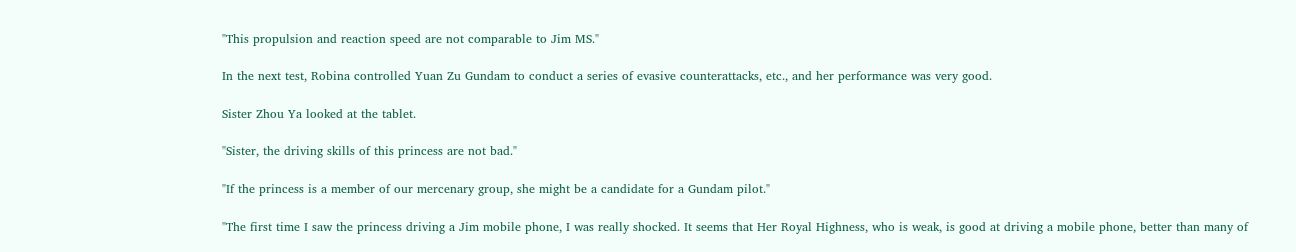"This propulsion and reaction speed are not comparable to Jim MS."

In the next test, Robina controlled Yuan Zu Gundam to conduct a series of evasive counterattacks, etc., and her performance was very good.

Sister Zhou Ya looked at the tablet.

"Sister, the driving skills of this princess are not bad."

"If the princess is a member of our mercenary group, she might be a candidate for a Gundam pilot."

"The first time I saw the princess driving a Jim mobile phone, I was really shocked. It seems that Her Royal Highness, who is weak, is good at driving a mobile phone, better than many of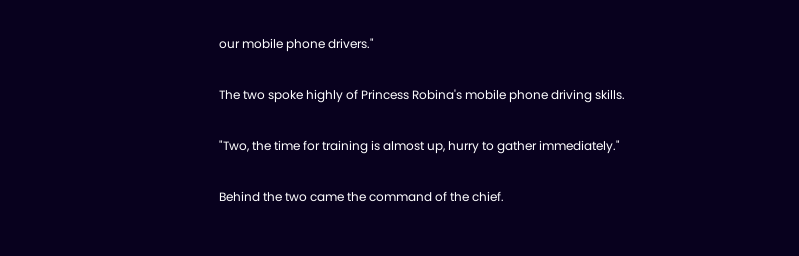our mobile phone drivers."

The two spoke highly of Princess Robina's mobile phone driving skills.

"Two, the time for training is almost up, hurry to gather immediately."

Behind the two came the command of the chief.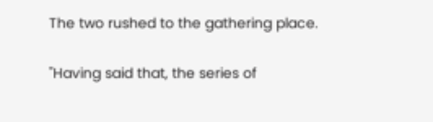The two rushed to the gathering place.

"Having said that, the series of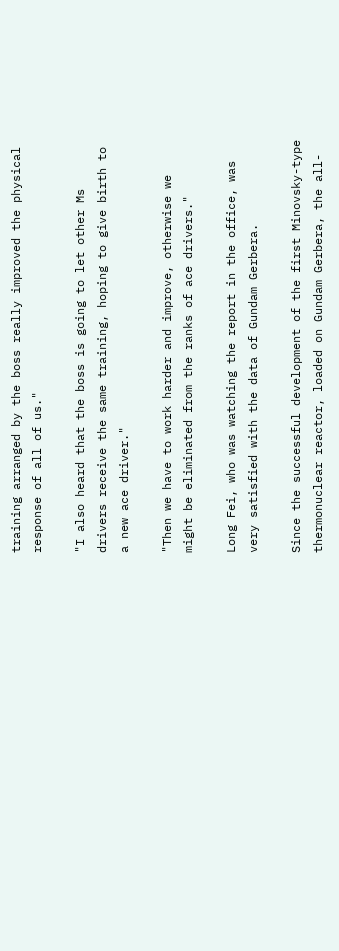training arranged by the boss really improved the physical response of all of us."

"I also heard that the boss is going to let other Ms drivers receive the same training, hoping to give birth to a new ace driver."

"Then we have to work harder and improve, otherwise we might be eliminated from the ranks of ace drivers."

Long Fei, who was watching the report in the office, was very satisfied with the data of Gundam Gerbera.

Since the successful development of the first Minovsky-type thermonuclear reactor, loaded on Gundam Gerbera, the all-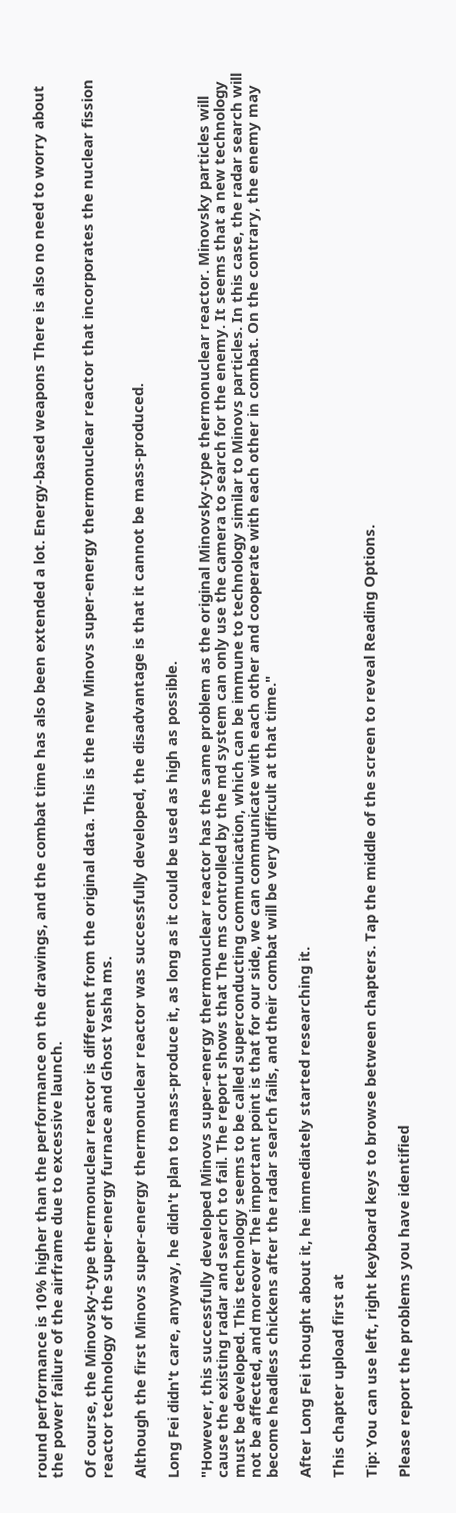round performance is 10% higher than the performance on the drawings, and the combat time has also been extended a lot. Energy-based weapons There is also no need to worry about the power failure of the airframe due to excessive launch.

Of course, the Minovsky-type thermonuclear reactor is different from the original data. This is the new Minovs super-energy thermonuclear reactor that incorporates the nuclear fission reactor technology of the super-energy furnace and Ghost Yasha ms.

Although the first Minovs super-energy thermonuclear reactor was successfully developed, the disadvantage is that it cannot be mass-produced.

Long Fei didn't care, anyway, he didn't plan to mass-produce it, as long as it could be used as high as possible.

"However, this successfully developed Minovs super-energy thermonuclear reactor has the same problem as the original Minovsky-type thermonuclear reactor. Minovsky particles will cause the existing radar and search to fail. The report shows that The ms controlled by the md system can only use the camera to search for the enemy. It seems that a new technology must be developed. This technology seems to be called superconducting communication, which can be immune to technology similar to Minovs particles. In this case, the radar search will not be affected, and moreover The important point is that for our side, we can communicate with each other and cooperate with each other in combat. On the contrary, the enemy may become headless chickens after the radar search fails, and their combat will be very difficult at that time."

After Long Fei thought about it, he immediately started researching it.

This chapter upload first at

Tip: You can use left, right keyboard keys to browse between chapters. Tap the middle of the screen to reveal Reading Options.

Please report the problems you have identified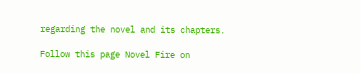regarding the novel and its chapters.

Follow this page Novel Fire on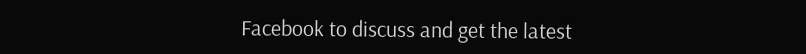Facebook to discuss and get the latest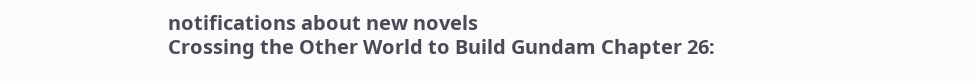notifications about new novels
Crossing the Other World to Build Gundam Chapter 26: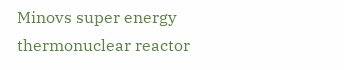Minovs super energy thermonuclear reactor